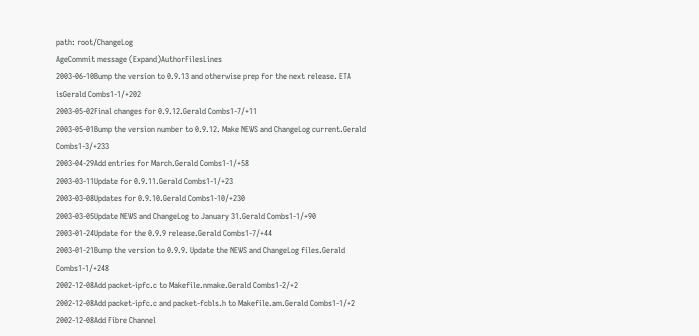path: root/ChangeLog
AgeCommit message (Expand)AuthorFilesLines
2003-06-10Bump the version to 0.9.13 and otherwise prep for the next release. ETA isGerald Combs1-1/+202
2003-05-02Final changes for 0.9.12.Gerald Combs1-7/+11
2003-05-01Bump the version number to 0.9.12. Make NEWS and ChangeLog current.Gerald Combs1-3/+233
2003-04-29Add entries for March.Gerald Combs1-1/+58
2003-03-11Update for 0.9.11.Gerald Combs1-1/+23
2003-03-08Updates for 0.9.10.Gerald Combs1-10/+230
2003-03-05Update NEWS and ChangeLog to January 31.Gerald Combs1-1/+90
2003-01-24Update for the 0.9.9 release.Gerald Combs1-7/+44
2003-01-21Bump the version to 0.9.9. Update the NEWS and ChangeLog files.Gerald Combs1-1/+248
2002-12-08Add packet-ipfc.c to Makefile.nmake.Gerald Combs1-2/+2
2002-12-08Add packet-ipfc.c and packet-fcbls.h to Makefile.am.Gerald Combs1-1/+2
2002-12-08Add Fibre Channel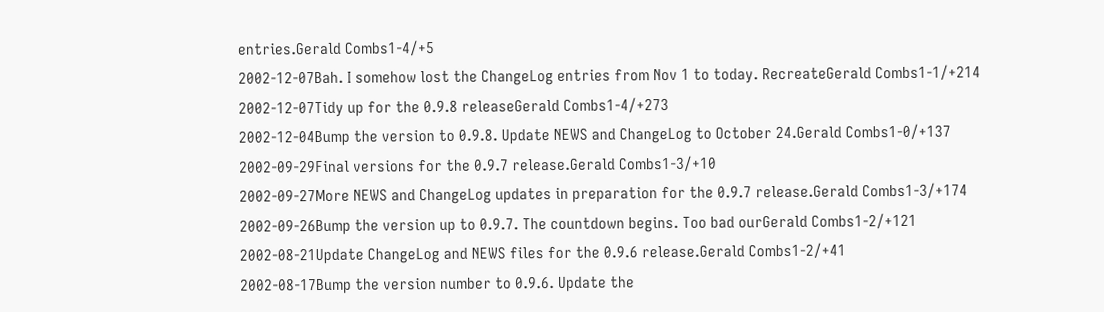entries.Gerald Combs1-4/+5
2002-12-07Bah. I somehow lost the ChangeLog entries from Nov 1 to today. RecreateGerald Combs1-1/+214
2002-12-07Tidy up for the 0.9.8 releaseGerald Combs1-4/+273
2002-12-04Bump the version to 0.9.8. Update NEWS and ChangeLog to October 24.Gerald Combs1-0/+137
2002-09-29Final versions for the 0.9.7 release.Gerald Combs1-3/+10
2002-09-27More NEWS and ChangeLog updates in preparation for the 0.9.7 release.Gerald Combs1-3/+174
2002-09-26Bump the version up to 0.9.7. The countdown begins. Too bad ourGerald Combs1-2/+121
2002-08-21Update ChangeLog and NEWS files for the 0.9.6 release.Gerald Combs1-2/+41
2002-08-17Bump the version number to 0.9.6. Update the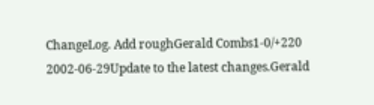ChangeLog. Add roughGerald Combs1-0/+220
2002-06-29Update to the latest changes.Gerald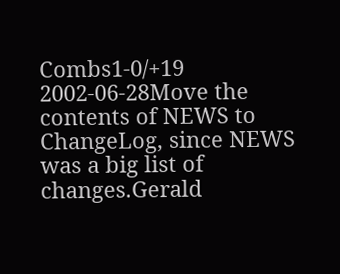Combs1-0/+19
2002-06-28Move the contents of NEWS to ChangeLog, since NEWS was a big list of changes.Gerald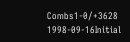Combs1-0/+3628
1998-09-16Initial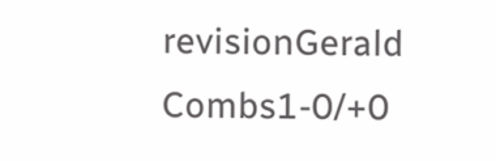revisionGerald Combs1-0/+0